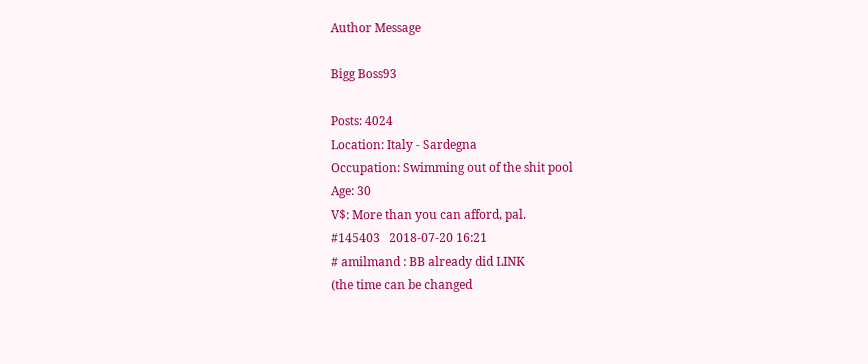Author Message

Bigg Boss93

Posts: 4024
Location: Italy - Sardegna
Occupation: Swimming out of the shit pool
Age: 30
V$: More than you can afford, pal.
#145403   2018-07-20 16:21
# amilmand : BB already did LINK
(the time can be changed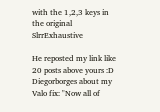with the 1,2,3 keys in the original SlrrExhaustive

He reposted my link like 20 posts above yours :D
Diegorborges about my Valo fix: "Now all of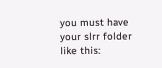you must have your slrr folder like this: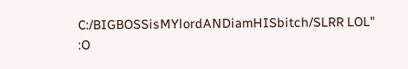C:/BIGBOSSisMYlordANDiamHISbitch/SLRR LOL" :O